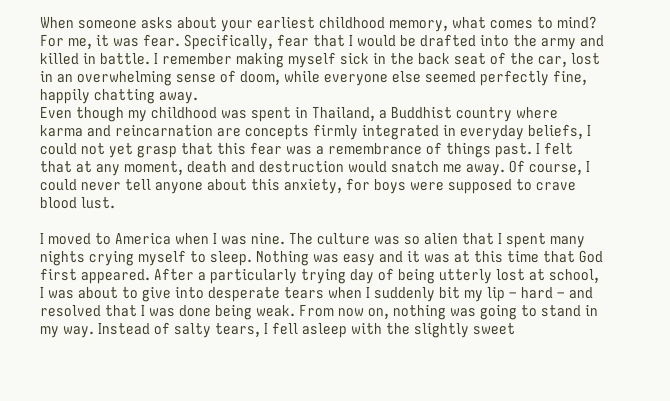When someone asks about your earliest childhood memory, what comes to mind? For me, it was fear. Specifically, fear that I would be drafted into the army and killed in battle. I remember making myself sick in the back seat of the car, lost in an overwhelming sense of doom, while everyone else seemed perfectly fine, happily chatting away.
Even though my childhood was spent in Thailand, a Buddhist country where karma and reincarnation are concepts firmly integrated in everyday beliefs, I could not yet grasp that this fear was a remembrance of things past. I felt that at any moment, death and destruction would snatch me away. Of course, I could never tell anyone about this anxiety, for boys were supposed to crave blood lust.

I moved to America when I was nine. The culture was so alien that I spent many nights crying myself to sleep. Nothing was easy and it was at this time that God first appeared. After a particularly trying day of being utterly lost at school, I was about to give into desperate tears when I suddenly bit my lip – hard – and resolved that I was done being weak. From now on, nothing was going to stand in my way. Instead of salty tears, I fell asleep with the slightly sweet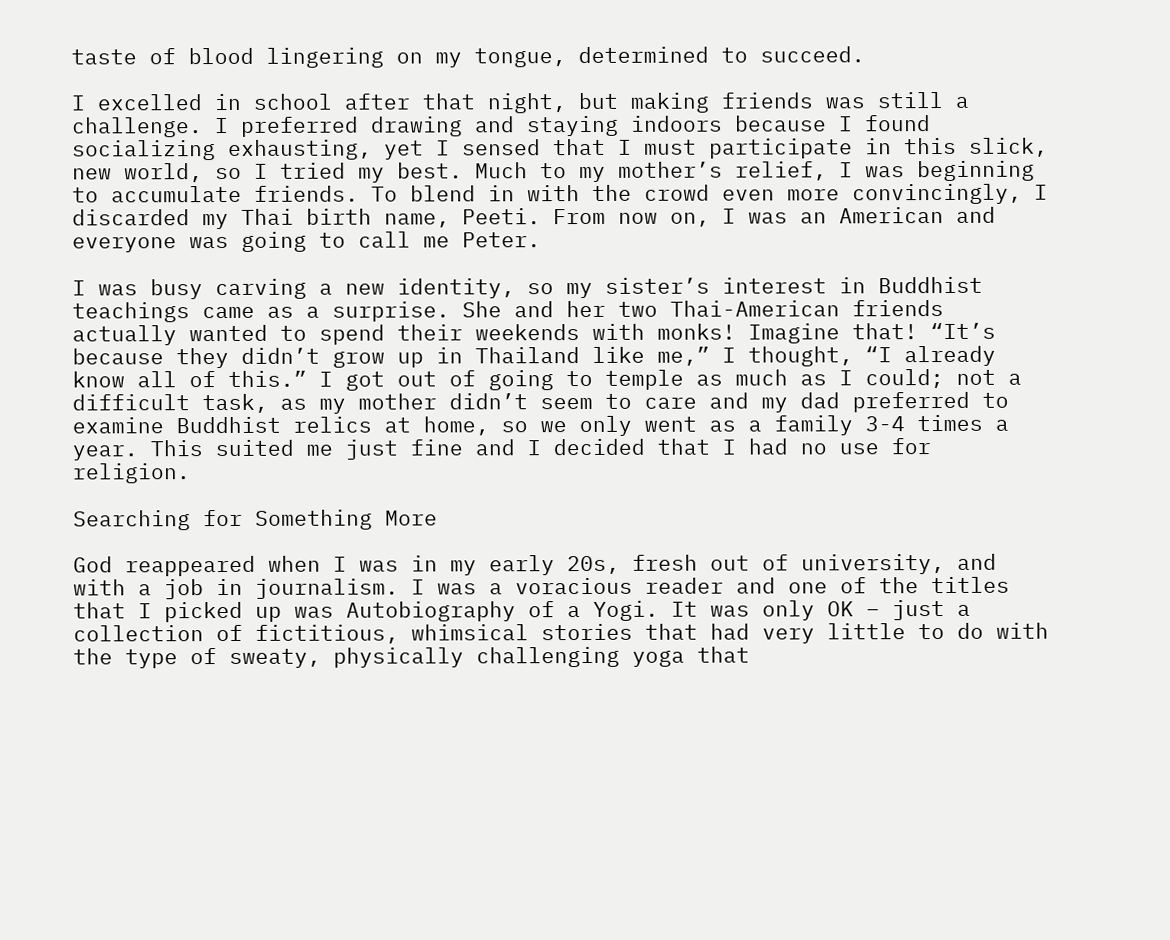taste of blood lingering on my tongue, determined to succeed.

I excelled in school after that night, but making friends was still a challenge. I preferred drawing and staying indoors because I found socializing exhausting, yet I sensed that I must participate in this slick, new world, so I tried my best. Much to my mother’s relief, I was beginning to accumulate friends. To blend in with the crowd even more convincingly, I discarded my Thai birth name, Peeti. From now on, I was an American and everyone was going to call me Peter.

I was busy carving a new identity, so my sister’s interest in Buddhist teachings came as a surprise. She and her two Thai-American friends actually wanted to spend their weekends with monks! Imagine that! “It’s because they didn’t grow up in Thailand like me,” I thought, “I already know all of this.” I got out of going to temple as much as I could; not a difficult task, as my mother didn’t seem to care and my dad preferred to examine Buddhist relics at home, so we only went as a family 3-4 times a year. This suited me just fine and I decided that I had no use for religion.

Searching for Something More

God reappeared when I was in my early 20s, fresh out of university, and with a job in journalism. I was a voracious reader and one of the titles that I picked up was Autobiography of a Yogi. It was only OK – just a collection of fictitious, whimsical stories that had very little to do with the type of sweaty, physically challenging yoga that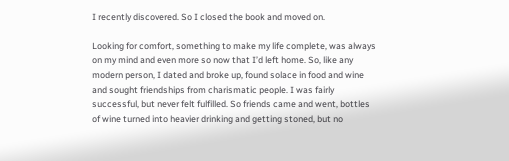I recently discovered. So I closed the book and moved on.

Looking for comfort, something to make my life complete, was always on my mind and even more so now that I’d left home. So, like any modern person, I dated and broke up, found solace in food and wine and sought friendships from charismatic people. I was fairly successful, but never felt fulfilled. So friends came and went, bottles of wine turned into heavier drinking and getting stoned, but no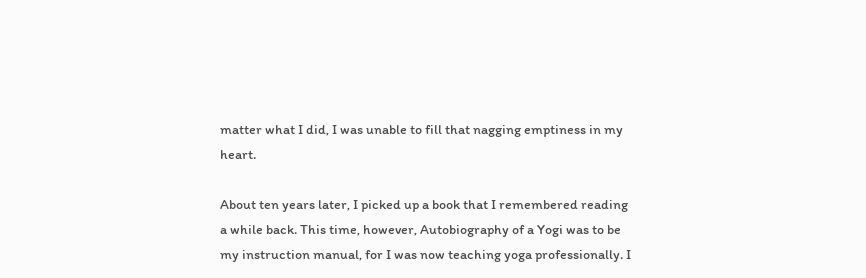matter what I did, I was unable to fill that nagging emptiness in my heart.

About ten years later, I picked up a book that I remembered reading a while back. This time, however, Autobiography of a Yogi was to be my instruction manual, for I was now teaching yoga professionally. I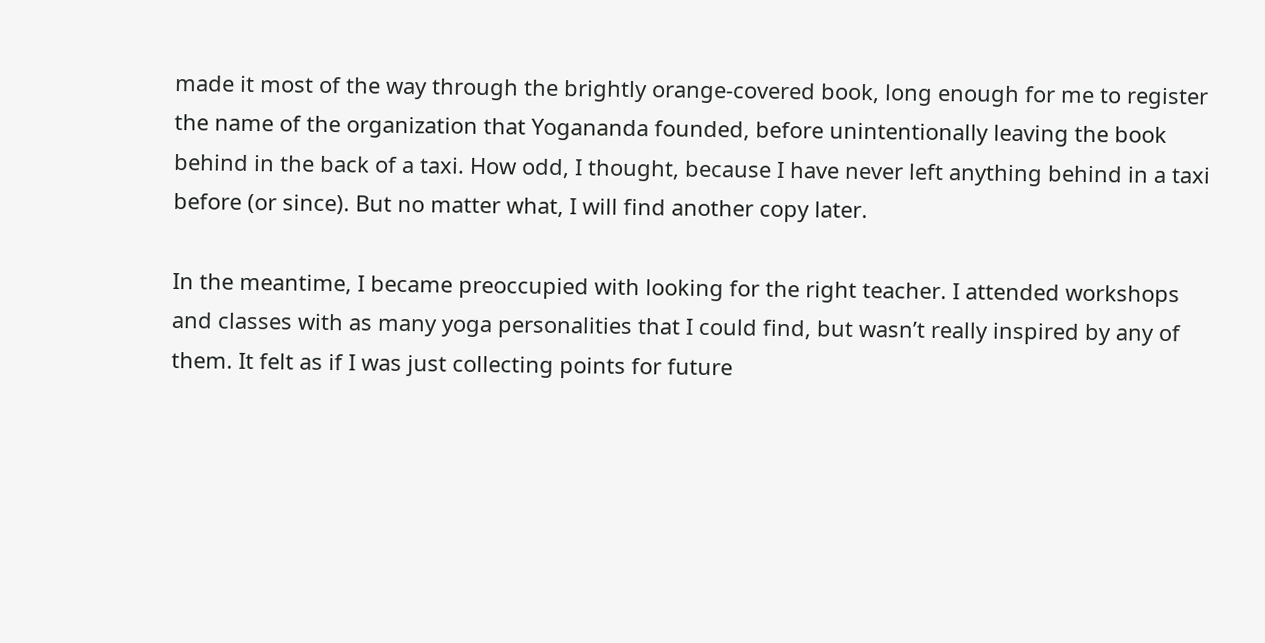made it most of the way through the brightly orange-covered book, long enough for me to register the name of the organization that Yogananda founded, before unintentionally leaving the book behind in the back of a taxi. How odd, I thought, because I have never left anything behind in a taxi before (or since). But no matter what, I will find another copy later.

In the meantime, I became preoccupied with looking for the right teacher. I attended workshops and classes with as many yoga personalities that I could find, but wasn’t really inspired by any of them. It felt as if I was just collecting points for future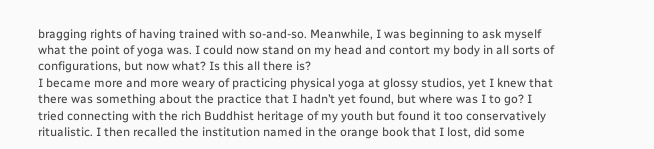bragging rights of having trained with so-and-so. Meanwhile, I was beginning to ask myself what the point of yoga was. I could now stand on my head and contort my body in all sorts of configurations, but now what? Is this all there is?
I became more and more weary of practicing physical yoga at glossy studios, yet I knew that there was something about the practice that I hadn’t yet found, but where was I to go? I tried connecting with the rich Buddhist heritage of my youth but found it too conservatively ritualistic. I then recalled the institution named in the orange book that I lost, did some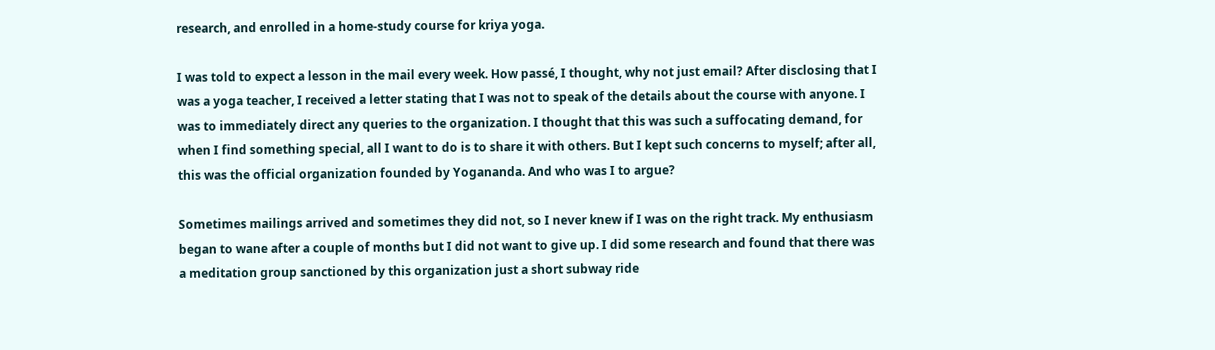research, and enrolled in a home-study course for kriya yoga.

I was told to expect a lesson in the mail every week. How passé, I thought, why not just email? After disclosing that I was a yoga teacher, I received a letter stating that I was not to speak of the details about the course with anyone. I was to immediately direct any queries to the organization. I thought that this was such a suffocating demand, for when I find something special, all I want to do is to share it with others. But I kept such concerns to myself; after all, this was the official organization founded by Yogananda. And who was I to argue?

Sometimes mailings arrived and sometimes they did not, so I never knew if I was on the right track. My enthusiasm began to wane after a couple of months but I did not want to give up. I did some research and found that there was a meditation group sanctioned by this organization just a short subway ride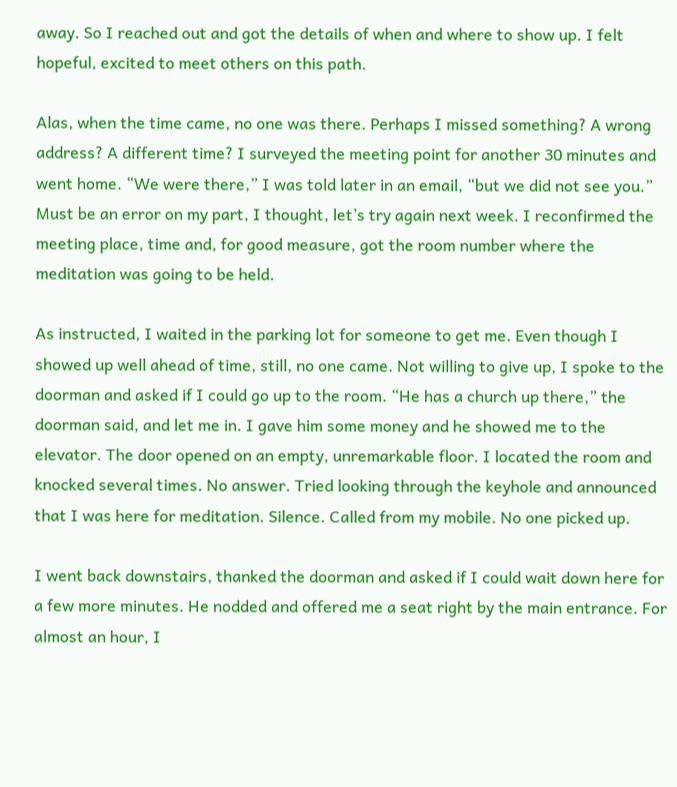away. So I reached out and got the details of when and where to show up. I felt hopeful, excited to meet others on this path.

Alas, when the time came, no one was there. Perhaps I missed something? A wrong address? A different time? I surveyed the meeting point for another 30 minutes and went home. “We were there,” I was told later in an email, “but we did not see you.” Must be an error on my part, I thought, let’s try again next week. I reconfirmed the meeting place, time and, for good measure, got the room number where the meditation was going to be held.

As instructed, I waited in the parking lot for someone to get me. Even though I showed up well ahead of time, still, no one came. Not willing to give up, I spoke to the doorman and asked if I could go up to the room. “He has a church up there,” the doorman said, and let me in. I gave him some money and he showed me to the elevator. The door opened on an empty, unremarkable floor. I located the room and knocked several times. No answer. Tried looking through the keyhole and announced that I was here for meditation. Silence. Called from my mobile. No one picked up.

I went back downstairs, thanked the doorman and asked if I could wait down here for a few more minutes. He nodded and offered me a seat right by the main entrance. For almost an hour, I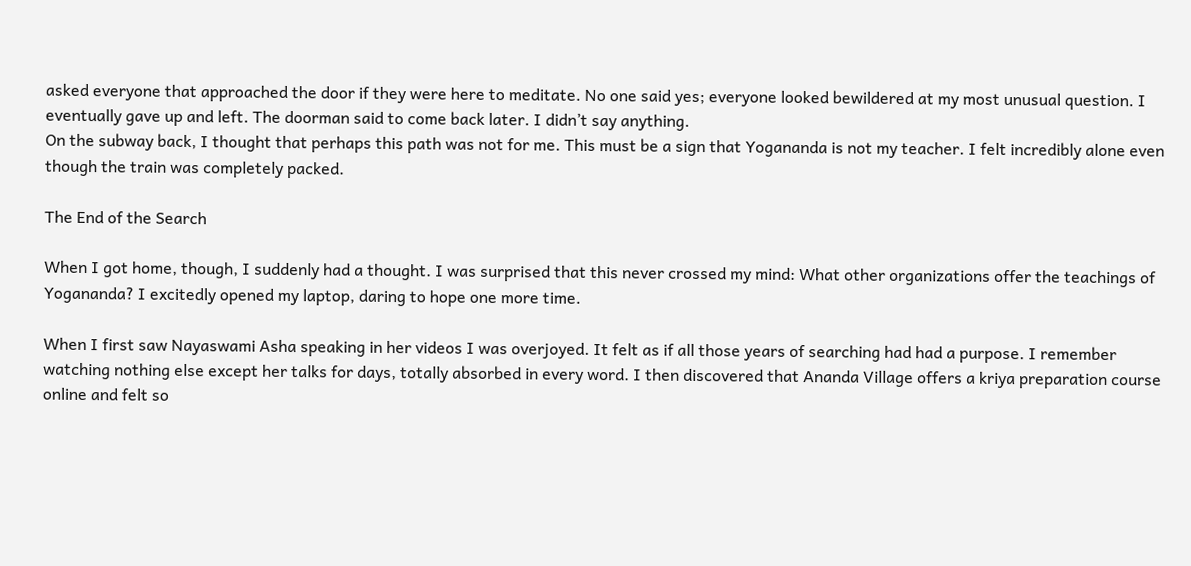asked everyone that approached the door if they were here to meditate. No one said yes; everyone looked bewildered at my most unusual question. I eventually gave up and left. The doorman said to come back later. I didn’t say anything.
On the subway back, I thought that perhaps this path was not for me. This must be a sign that Yogananda is not my teacher. I felt incredibly alone even though the train was completely packed.

The End of the Search

When I got home, though, I suddenly had a thought. I was surprised that this never crossed my mind: What other organizations offer the teachings of Yogananda? I excitedly opened my laptop, daring to hope one more time.

When I first saw Nayaswami Asha speaking in her videos I was overjoyed. It felt as if all those years of searching had had a purpose. I remember watching nothing else except her talks for days, totally absorbed in every word. I then discovered that Ananda Village offers a kriya preparation course online and felt so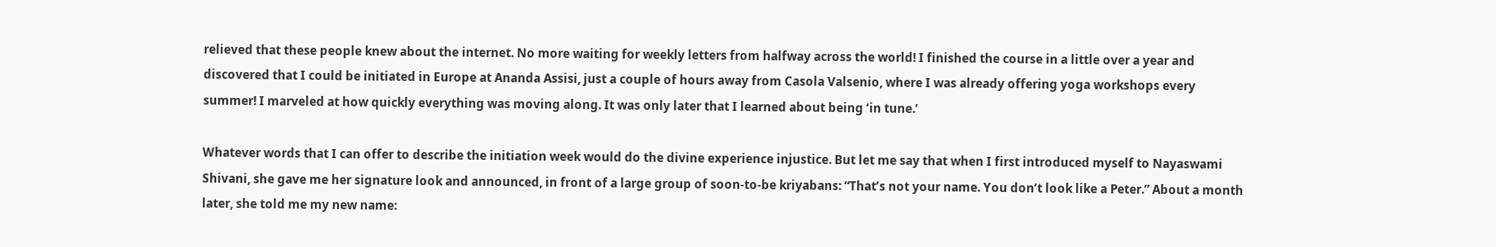relieved that these people knew about the internet. No more waiting for weekly letters from halfway across the world! I finished the course in a little over a year and discovered that I could be initiated in Europe at Ananda Assisi, just a couple of hours away from Casola Valsenio, where I was already offering yoga workshops every summer! I marveled at how quickly everything was moving along. It was only later that I learned about being ‘in tune.’

Whatever words that I can offer to describe the initiation week would do the divine experience injustice. But let me say that when I first introduced myself to Nayaswami Shivani, she gave me her signature look and announced, in front of a large group of soon-to-be kriyabans: “That’s not your name. You don’t look like a Peter.” About a month later, she told me my new name: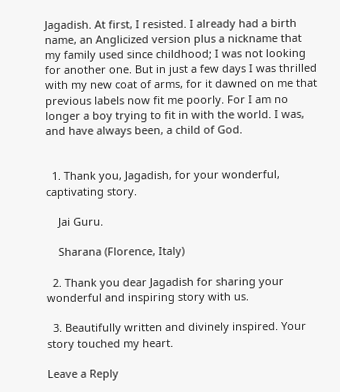Jagadish. At first, I resisted. I already had a birth name, an Anglicized version plus a nickname that my family used since childhood; I was not looking for another one. But in just a few days I was thrilled with my new coat of arms, for it dawned on me that previous labels now fit me poorly. For I am no longer a boy trying to fit in with the world. I was, and have always been, a child of God.


  1. Thank you, Jagadish, for your wonderful, captivating story.

    Jai Guru.

    Sharana (Florence, Italy)

  2. Thank you dear Jagadish for sharing your wonderful and inspiring story with us.

  3. Beautifully written and divinely inspired. Your story touched my heart.

Leave a Reply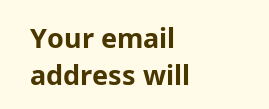Your email address will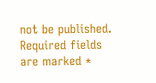not be published. Required fields are marked *